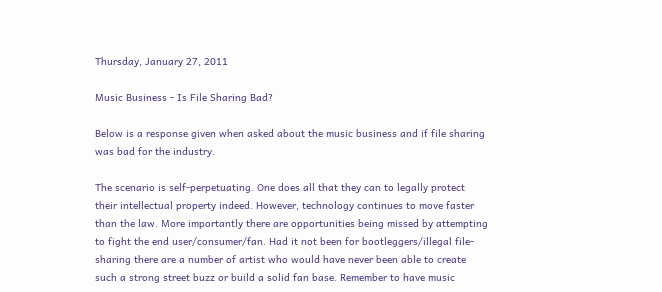Thursday, January 27, 2011

Music Business - Is File Sharing Bad?

Below is a response given when asked about the music business and if file sharing was bad for the industry.

The scenario is self-perpetuating. One does all that they can to legally protect their intellectual property indeed. However, technology continues to move faster than the law. More importantly there are opportunities being missed by attempting to fight the end user/consumer/fan. Had it not been for bootleggers/illegal file-sharing there are a number of artist who would have never been able to create such a strong street buzz or build a solid fan base. Remember to have music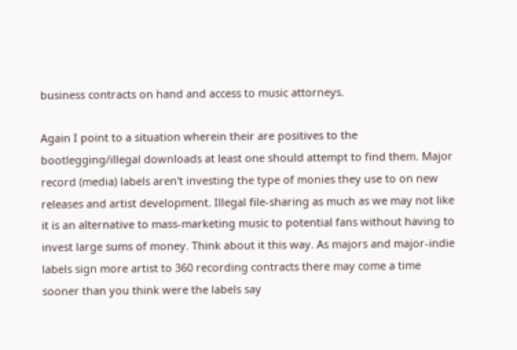business contracts on hand and access to music attorneys.

Again I point to a situation wherein their are positives to the bootlegging/illegal downloads at least one should attempt to find them. Major record (media) labels aren't investing the type of monies they use to on new releases and artist development. Illegal file-sharing as much as we may not like it is an alternative to mass-marketing music to potential fans without having to invest large sums of money. Think about it this way. As majors and major-indie labels sign more artist to 360 recording contracts there may come a time sooner than you think were the labels say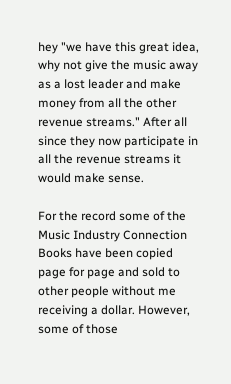hey "we have this great idea, why not give the music away as a lost leader and make money from all the other revenue streams." After all since they now participate in all the revenue streams it would make sense.

For the record some of the Music Industry Connection Books have been copied page for page and sold to other people without me receiving a dollar. However, some of those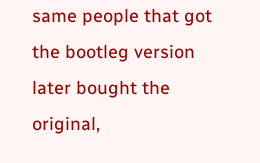same people that got the bootleg version later bought the original,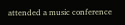attended a music conference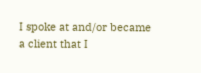I spoke at and/or became a client that I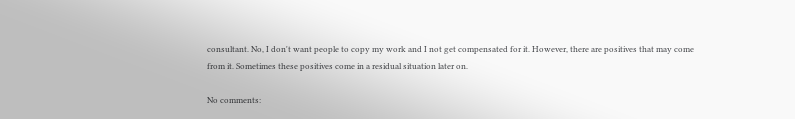consultant. No, I don't want people to copy my work and I not get compensated for it. However, there are positives that may come from it. Sometimes these positives come in a residual situation later on.

No comments: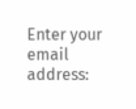Enter your email address: